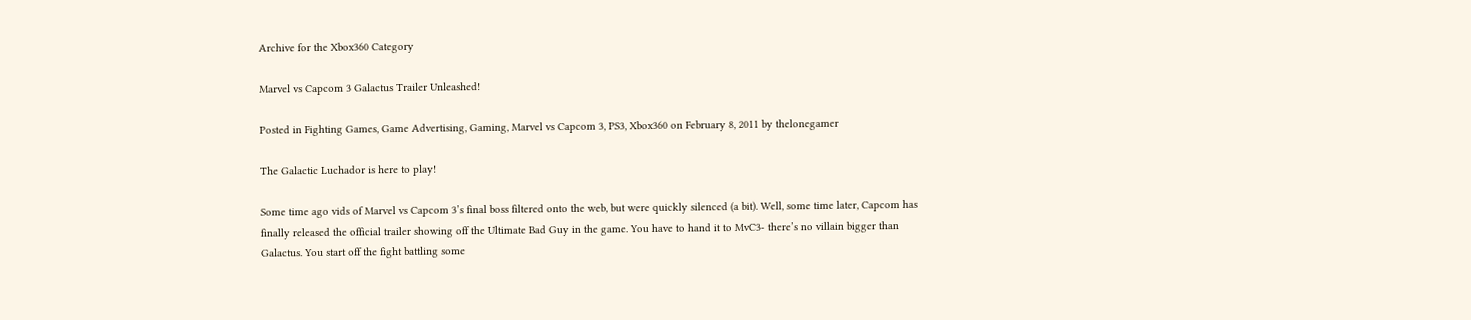Archive for the Xbox360 Category

Marvel vs Capcom 3 Galactus Trailer Unleashed!

Posted in Fighting Games, Game Advertising, Gaming, Marvel vs Capcom 3, PS3, Xbox360 on February 8, 2011 by thelonegamer

The Galactic Luchador is here to play!

Some time ago vids of Marvel vs Capcom 3’s final boss filtered onto the web, but were quickly silenced (a bit). Well, some time later, Capcom has finally released the official trailer showing off the Ultimate Bad Guy in the game. You have to hand it to MvC3- there’s no villain bigger than Galactus. You start off the fight battling some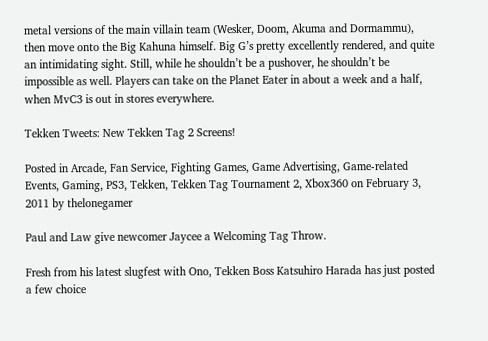metal versions of the main villain team (Wesker, Doom, Akuma and Dormammu), then move onto the Big Kahuna himself. Big G’s pretty excellently rendered, and quite an intimidating sight. Still, while he shouldn’t be a pushover, he shouldn’t be impossible as well. Players can take on the Planet Eater in about a week and a half, when MvC3 is out in stores everywhere.

Tekken Tweets: New Tekken Tag 2 Screens!

Posted in Arcade, Fan Service, Fighting Games, Game Advertising, Game-related Events, Gaming, PS3, Tekken, Tekken Tag Tournament 2, Xbox360 on February 3, 2011 by thelonegamer

Paul and Law give newcomer Jaycee a Welcoming Tag Throw.

Fresh from his latest slugfest with Ono, Tekken Boss Katsuhiro Harada has just posted a few choice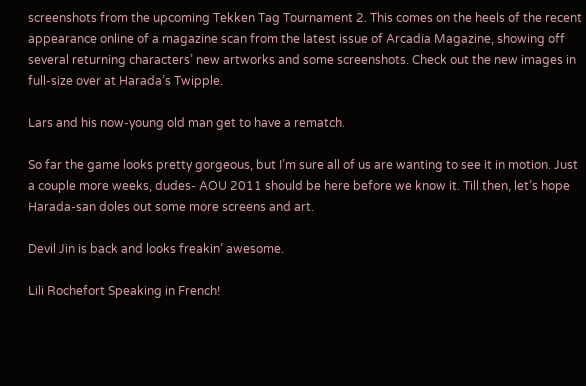screenshots from the upcoming Tekken Tag Tournament 2. This comes on the heels of the recent appearance online of a magazine scan from the latest issue of Arcadia Magazine, showing off several returning characters’ new artworks and some screenshots. Check out the new images in full-size over at Harada’s Twipple.

Lars and his now-young old man get to have a rematch.

So far the game looks pretty gorgeous, but I’m sure all of us are wanting to see it in motion. Just a couple more weeks, dudes- AOU 2011 should be here before we know it. Till then, let’s hope Harada-san doles out some more screens and art.

Devil Jin is back and looks freakin’ awesome.

Lili Rochefort Speaking in French!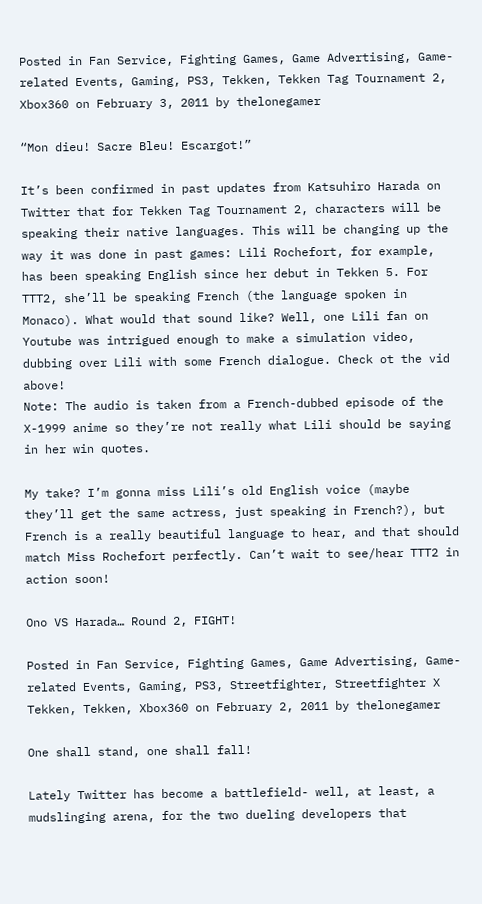Posted in Fan Service, Fighting Games, Game Advertising, Game-related Events, Gaming, PS3, Tekken, Tekken Tag Tournament 2, Xbox360 on February 3, 2011 by thelonegamer

“Mon dieu! Sacre Bleu! Escargot!”

It’s been confirmed in past updates from Katsuhiro Harada on Twitter that for Tekken Tag Tournament 2, characters will be speaking their native languages. This will be changing up the way it was done in past games: Lili Rochefort, for example, has been speaking English since her debut in Tekken 5. For TTT2, she’ll be speaking French (the language spoken in Monaco). What would that sound like? Well, one Lili fan on Youtube was intrigued enough to make a simulation video, dubbing over Lili with some French dialogue. Check ot the vid above!
Note: The audio is taken from a French-dubbed episode of the X-1999 anime so they’re not really what Lili should be saying in her win quotes.

My take? I’m gonna miss Lili’s old English voice (maybe they’ll get the same actress, just speaking in French?), but French is a really beautiful language to hear, and that should match Miss Rochefort perfectly. Can’t wait to see/hear TTT2 in action soon!

Ono VS Harada… Round 2, FIGHT!

Posted in Fan Service, Fighting Games, Game Advertising, Game-related Events, Gaming, PS3, Streetfighter, Streetfighter X Tekken, Tekken, Xbox360 on February 2, 2011 by thelonegamer

One shall stand, one shall fall!

Lately Twitter has become a battlefield- well, at least, a mudslinging arena, for the two dueling developers that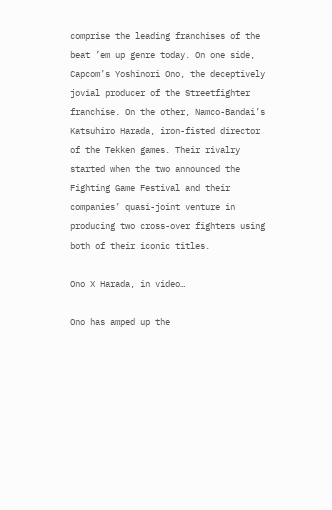comprise the leading franchises of the beat ’em up genre today. On one side, Capcom’s Yoshinori Ono, the deceptively jovial producer of the Streetfighter franchise. On the other, Namco-Bandai’s Katsuhiro Harada, iron-fisted director of the Tekken games. Their rivalry started when the two announced the Fighting Game Festival and their companies’ quasi-joint venture in producing two cross-over fighters using both of their iconic titles.

Ono X Harada, in video…

Ono has amped up the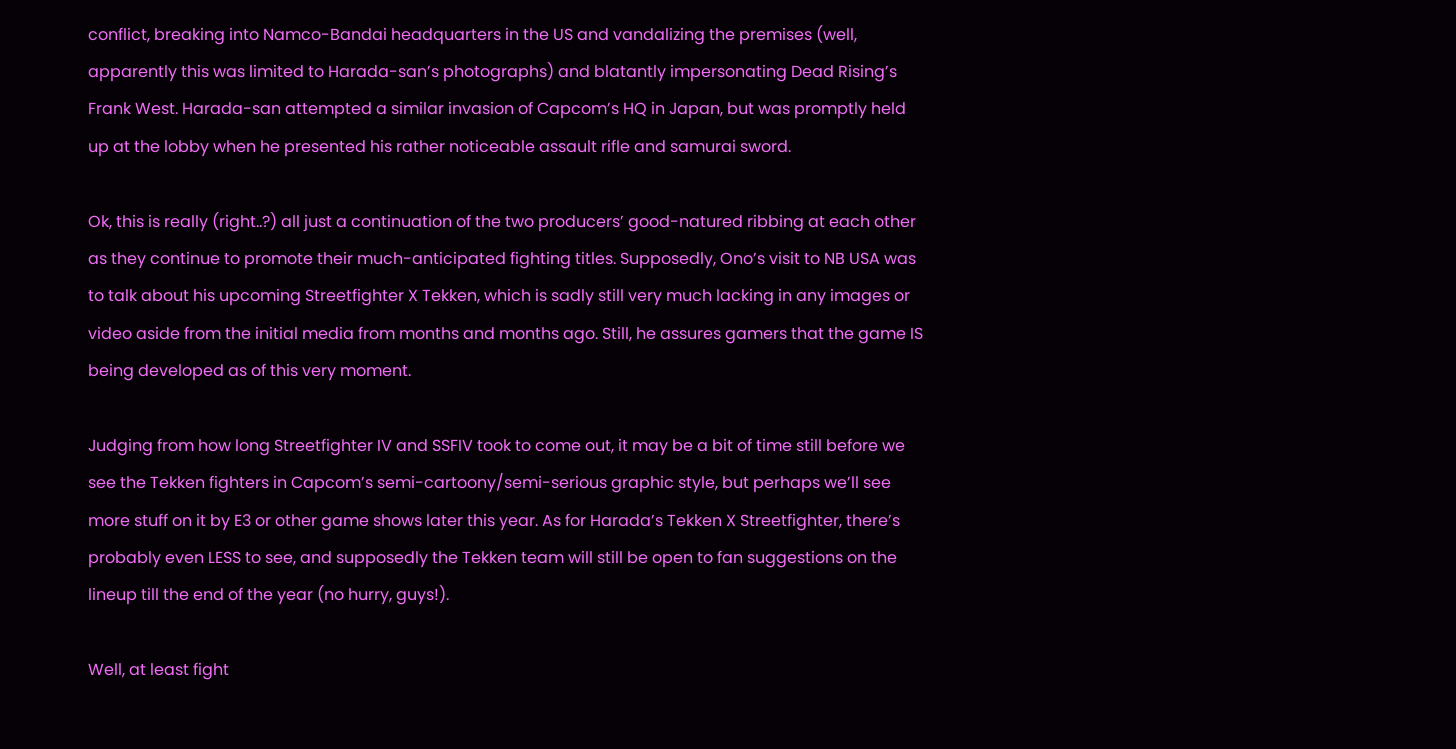conflict, breaking into Namco-Bandai headquarters in the US and vandalizing the premises (well, apparently this was limited to Harada-san’s photographs) and blatantly impersonating Dead Rising’s Frank West. Harada-san attempted a similar invasion of Capcom’s HQ in Japan, but was promptly held up at the lobby when he presented his rather noticeable assault rifle and samurai sword.

Ok, this is really (right..?) all just a continuation of the two producers’ good-natured ribbing at each other as they continue to promote their much-anticipated fighting titles. Supposedly, Ono’s visit to NB USA was to talk about his upcoming Streetfighter X Tekken, which is sadly still very much lacking in any images or video aside from the initial media from months and months ago. Still, he assures gamers that the game IS being developed as of this very moment.

Judging from how long Streetfighter IV and SSFIV took to come out, it may be a bit of time still before we see the Tekken fighters in Capcom’s semi-cartoony/semi-serious graphic style, but perhaps we’ll see more stuff on it by E3 or other game shows later this year. As for Harada’s Tekken X Streetfighter, there’s probably even LESS to see, and supposedly the Tekken team will still be open to fan suggestions on the lineup till the end of the year (no hurry, guys!).

Well, at least fight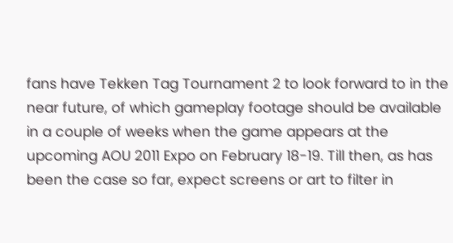fans have Tekken Tag Tournament 2 to look forward to in the near future, of which gameplay footage should be available in a couple of weeks when the game appears at the upcoming AOU 2011 Expo on February 18-19. Till then, as has been the case so far, expect screens or art to filter in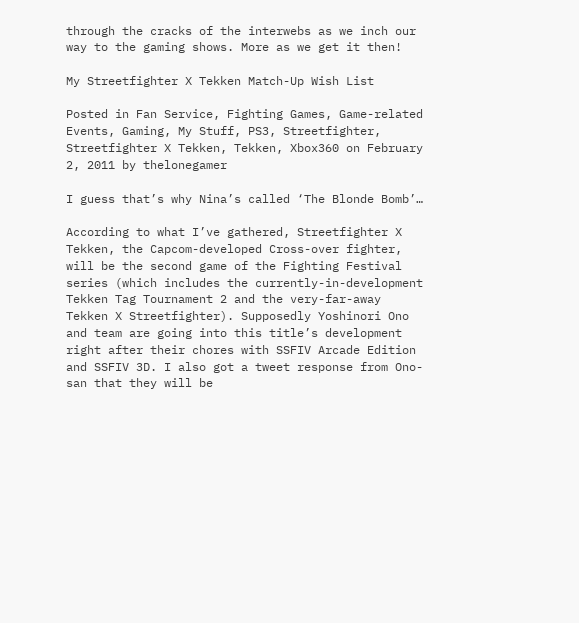through the cracks of the interwebs as we inch our way to the gaming shows. More as we get it then!

My Streetfighter X Tekken Match-Up Wish List

Posted in Fan Service, Fighting Games, Game-related Events, Gaming, My Stuff, PS3, Streetfighter, Streetfighter X Tekken, Tekken, Xbox360 on February 2, 2011 by thelonegamer

I guess that’s why Nina’s called ‘The Blonde Bomb’…

According to what I’ve gathered, Streetfighter X Tekken, the Capcom-developed Cross-over fighter, will be the second game of the Fighting Festival series (which includes the currently-in-development Tekken Tag Tournament 2 and the very-far-away Tekken X Streetfighter). Supposedly Yoshinori Ono and team are going into this title’s development right after their chores with SSFIV Arcade Edition and SSFIV 3D. I also got a tweet response from Ono-san that they will be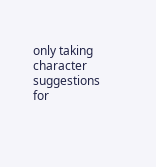only taking character suggestions for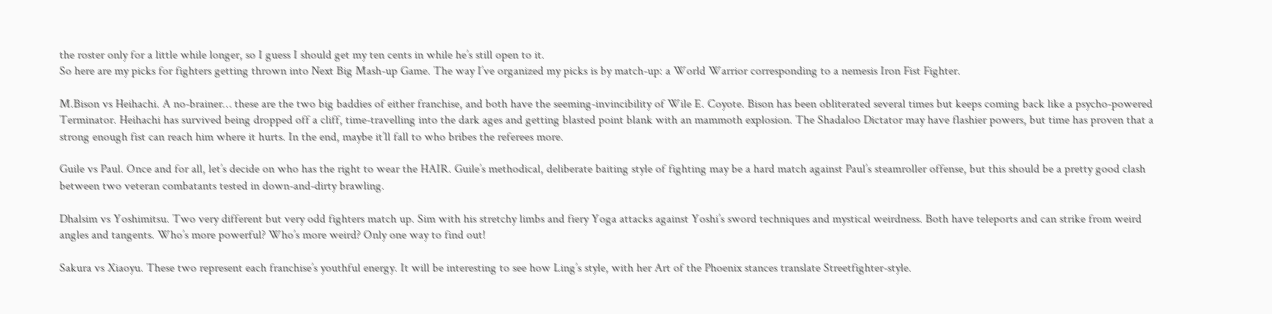the roster only for a little while longer, so I guess I should get my ten cents in while he’s still open to it.
So here are my picks for fighters getting thrown into Next Big Mash-up Game. The way I’ve organized my picks is by match-up: a World Warrior corresponding to a nemesis Iron Fist Fighter.

M.Bison vs Heihachi. A no-brainer… these are the two big baddies of either franchise, and both have the seeming-invincibility of Wile E. Coyote. Bison has been obliterated several times but keeps coming back like a psycho-powered Terminator. Heihachi has survived being dropped off a cliff, time-travelling into the dark ages and getting blasted point blank with an mammoth explosion. The Shadaloo Dictator may have flashier powers, but time has proven that a strong enough fist can reach him where it hurts. In the end, maybe it’ll fall to who bribes the referees more.

Guile vs Paul. Once and for all, let’s decide on who has the right to wear the HAIR. Guile’s methodical, deliberate baiting style of fighting may be a hard match against Paul’s steamroller offense, but this should be a pretty good clash between two veteran combatants tested in down-and-dirty brawling.

Dhalsim vs Yoshimitsu. Two very different but very odd fighters match up. Sim with his stretchy limbs and fiery Yoga attacks against Yoshi’s sword techniques and mystical weirdness. Both have teleports and can strike from weird angles and tangents. Who’s more powerful? Who’s more weird? Only one way to find out!

Sakura vs Xiaoyu. These two represent each franchise’s youthful energy. It will be interesting to see how Ling’s style, with her Art of the Phoenix stances translate Streetfighter-style.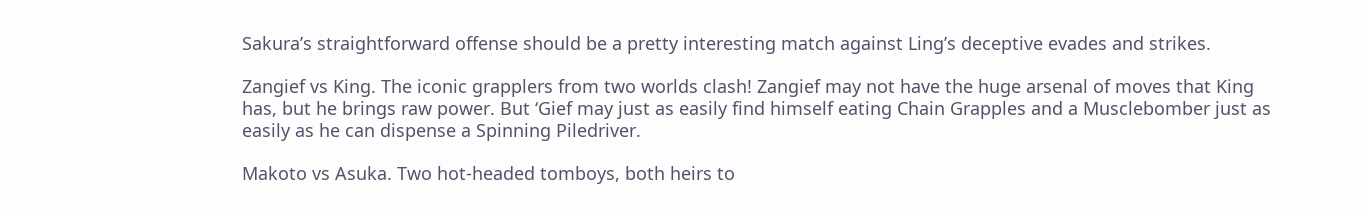Sakura’s straightforward offense should be a pretty interesting match against Ling’s deceptive evades and strikes.

Zangief vs King. The iconic grapplers from two worlds clash! Zangief may not have the huge arsenal of moves that King has, but he brings raw power. But ‘Gief may just as easily find himself eating Chain Grapples and a Musclebomber just as easily as he can dispense a Spinning Piledriver.

Makoto vs Asuka. Two hot-headed tomboys, both heirs to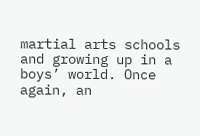martial arts schools and growing up in a boys’ world. Once again, an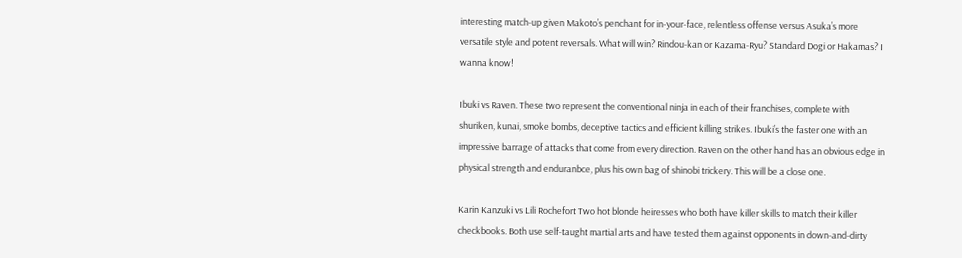interesting match-up given Makoto’s penchant for in-your-face, relentless offense versus Asuka’s more versatile style and potent reversals. What will win? Rindou-kan or Kazama-Ryu? Standard Dogi or Hakamas? I wanna know!

Ibuki vs Raven. These two represent the conventional ninja in each of their franchises, complete with shuriken, kunai, smoke bombs, deceptive tactics and efficient killing strikes. Ibuki’s the faster one with an impressive barrage of attacks that come from every direction. Raven on the other hand has an obvious edge in physical strength and enduranbce, plus his own bag of shinobi trickery. This will be a close one.

Karin Kanzuki vs Lili Rochefort Two hot blonde heiresses who both have killer skills to match their killer checkbooks. Both use self-taught martial arts and have tested them against opponents in down-and-dirty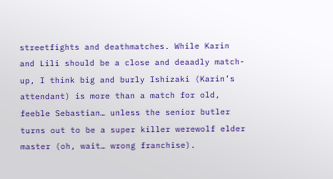streetfights and deathmatches. While Karin and Lili should be a close and deaadly match-up, I think big and burly Ishizaki (Karin’s attendant) is more than a match for old, feeble Sebastian… unless the senior butler turns out to be a super killer werewolf elder master (oh, wait… wrong franchise).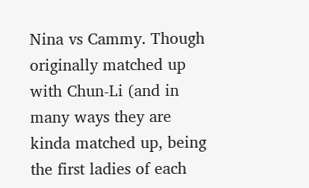Nina vs Cammy. Though originally matched up with Chun-Li (and in many ways they are kinda matched up, being the first ladies of each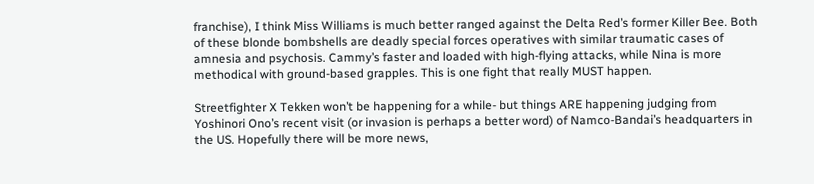franchise), I think Miss Williams is much better ranged against the Delta Red’s former Killer Bee. Both of these blonde bombshells are deadly special forces operatives with similar traumatic cases of amnesia and psychosis. Cammy’s faster and loaded with high-flying attacks, while Nina is more methodical with ground-based grapples. This is one fight that really MUST happen.

Streetfighter X Tekken won’t be happening for a while- but things ARE happening judging from Yoshinori Ono’s recent visit (or invasion is perhaps a better word) of Namco-Bandai’s headquarters in the US. Hopefully there will be more news,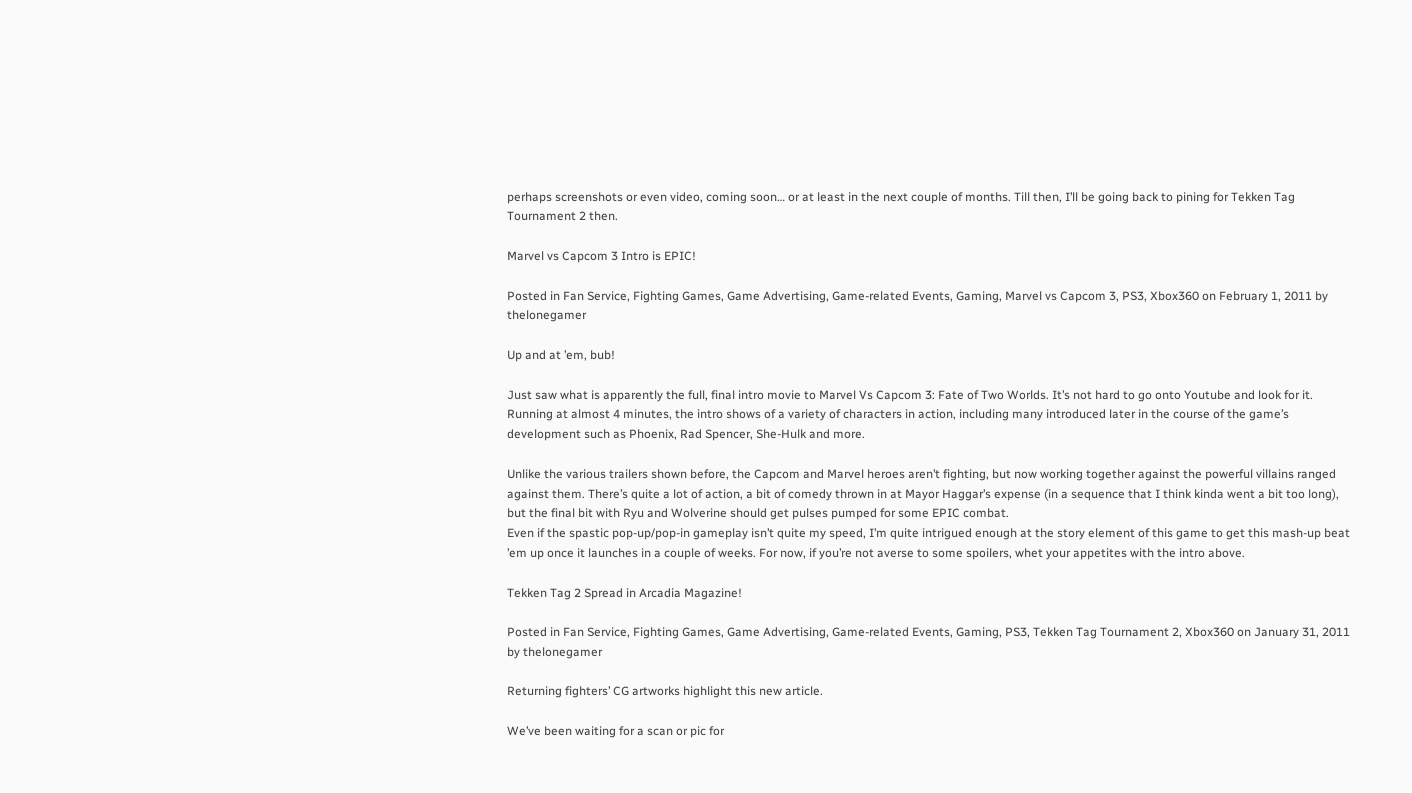perhaps screenshots or even video, coming soon… or at least in the next couple of months. Till then, I’ll be going back to pining for Tekken Tag Tournament 2 then.

Marvel vs Capcom 3 Intro is EPIC!

Posted in Fan Service, Fighting Games, Game Advertising, Game-related Events, Gaming, Marvel vs Capcom 3, PS3, Xbox360 on February 1, 2011 by thelonegamer

Up and at ’em, bub!

Just saw what is apparently the full, final intro movie to Marvel Vs Capcom 3: Fate of Two Worlds. It’s not hard to go onto Youtube and look for it. Running at almost 4 minutes, the intro shows of a variety of characters in action, including many introduced later in the course of the game’s development such as Phoenix, Rad Spencer, She-Hulk and more.

Unlike the various trailers shown before, the Capcom and Marvel heroes aren’t fighting, but now working together against the powerful villains ranged against them. There’s quite a lot of action, a bit of comedy thrown in at Mayor Haggar’s expense (in a sequence that I think kinda went a bit too long), but the final bit with Ryu and Wolverine should get pulses pumped for some EPIC combat.
Even if the spastic pop-up/pop-in gameplay isn’t quite my speed, I’m quite intrigued enough at the story element of this game to get this mash-up beat ’em up once it launches in a couple of weeks. For now, if you’re not averse to some spoilers, whet your appetites with the intro above.

Tekken Tag 2 Spread in Arcadia Magazine!

Posted in Fan Service, Fighting Games, Game Advertising, Game-related Events, Gaming, PS3, Tekken Tag Tournament 2, Xbox360 on January 31, 2011 by thelonegamer

Returning fighters’ CG artworks highlight this new article.

We’ve been waiting for a scan or pic for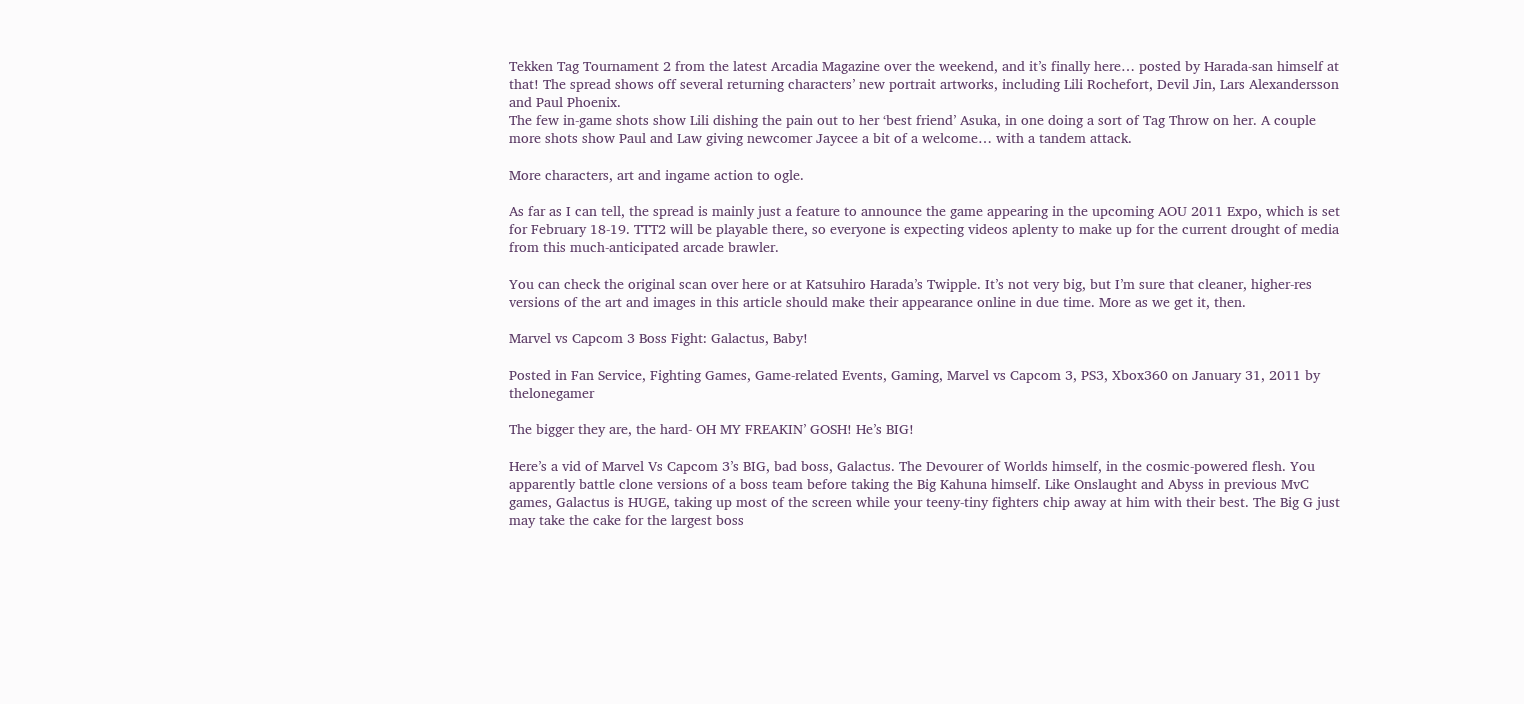Tekken Tag Tournament 2 from the latest Arcadia Magazine over the weekend, and it’s finally here… posted by Harada-san himself at that! The spread shows off several returning characters’ new portrait artworks, including Lili Rochefort, Devil Jin, Lars Alexandersson and Paul Phoenix.
The few in-game shots show Lili dishing the pain out to her ‘best friend’ Asuka, in one doing a sort of Tag Throw on her. A couple more shots show Paul and Law giving newcomer Jaycee a bit of a welcome… with a tandem attack.

More characters, art and ingame action to ogle.

As far as I can tell, the spread is mainly just a feature to announce the game appearing in the upcoming AOU 2011 Expo, which is set for February 18-19. TTT2 will be playable there, so everyone is expecting videos aplenty to make up for the current drought of media from this much-anticipated arcade brawler.

You can check the original scan over here or at Katsuhiro Harada’s Twipple. It’s not very big, but I’m sure that cleaner, higher-res versions of the art and images in this article should make their appearance online in due time. More as we get it, then.

Marvel vs Capcom 3 Boss Fight: Galactus, Baby!

Posted in Fan Service, Fighting Games, Game-related Events, Gaming, Marvel vs Capcom 3, PS3, Xbox360 on January 31, 2011 by thelonegamer

The bigger they are, the hard- OH MY FREAKIN’ GOSH! He’s BIG!

Here’s a vid of Marvel Vs Capcom 3’s BIG, bad boss, Galactus. The Devourer of Worlds himself, in the cosmic-powered flesh. You apparently battle clone versions of a boss team before taking the Big Kahuna himself. Like Onslaught and Abyss in previous MvC games, Galactus is HUGE, taking up most of the screen while your teeny-tiny fighters chip away at him with their best. The Big G just may take the cake for the largest boss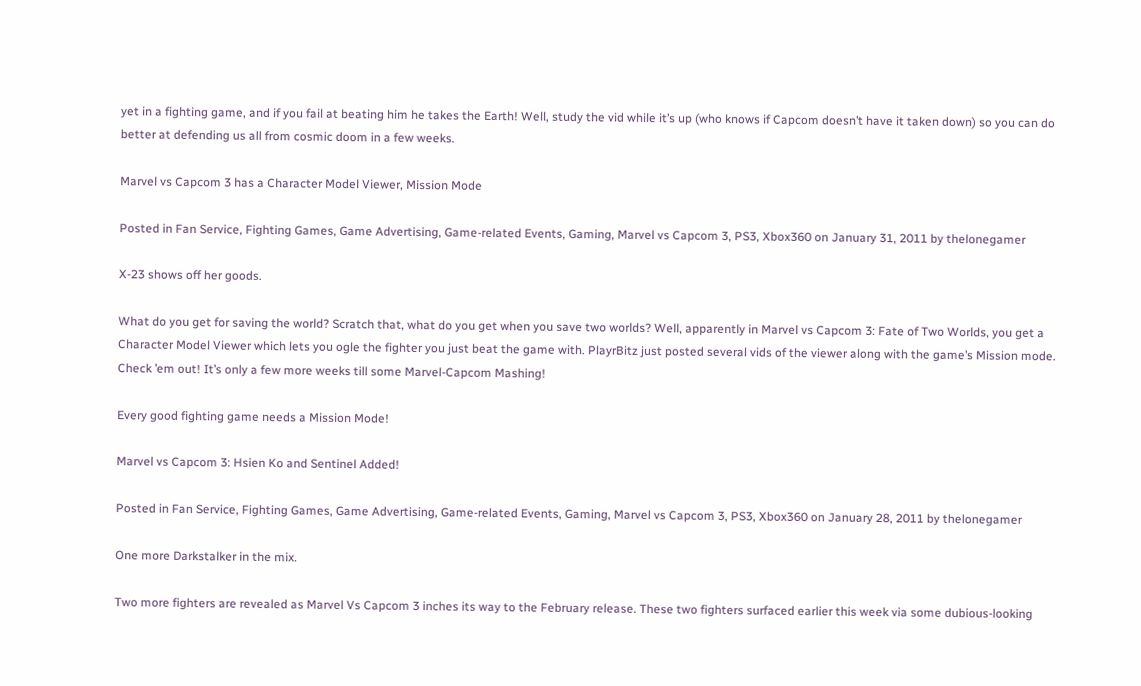yet in a fighting game, and if you fail at beating him he takes the Earth! Well, study the vid while it’s up (who knows if Capcom doesn’t have it taken down) so you can do better at defending us all from cosmic doom in a few weeks.

Marvel vs Capcom 3 has a Character Model Viewer, Mission Mode

Posted in Fan Service, Fighting Games, Game Advertising, Game-related Events, Gaming, Marvel vs Capcom 3, PS3, Xbox360 on January 31, 2011 by thelonegamer

X-23 shows off her goods.

What do you get for saving the world? Scratch that, what do you get when you save two worlds? Well, apparently in Marvel vs Capcom 3: Fate of Two Worlds, you get a Character Model Viewer which lets you ogle the fighter you just beat the game with. PlayrBitz just posted several vids of the viewer along with the game’s Mission mode. Check ’em out! It’s only a few more weeks till some Marvel-Capcom Mashing!

Every good fighting game needs a Mission Mode!

Marvel vs Capcom 3: Hsien Ko and Sentinel Added!

Posted in Fan Service, Fighting Games, Game Advertising, Game-related Events, Gaming, Marvel vs Capcom 3, PS3, Xbox360 on January 28, 2011 by thelonegamer

One more Darkstalker in the mix.

Two more fighters are revealed as Marvel Vs Capcom 3 inches its way to the February release. These two fighters surfaced earlier this week via some dubious-looking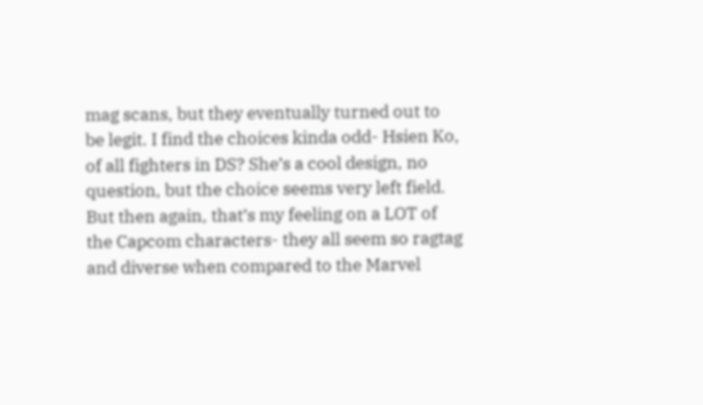mag scans, but they eventually turned out to be legit. I find the choices kinda odd- Hsien Ko, of all fighters in DS? She’s a cool design, no question, but the choice seems very left field. But then again, that’s my feeling on a LOT of the Capcom characters- they all seem so ragtag and diverse when compared to the Marvel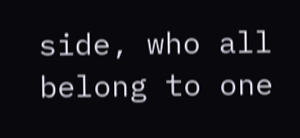side, who all belong to one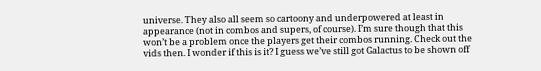universe. They also all seem so cartoony and underpowered at least in appearance (not in combos and supers, of course). I’m sure though that this won’t be a problem once the players get their combos running. Check out the vids then. I wonder if this is it? I guess we’ve still got Galactus to be shown off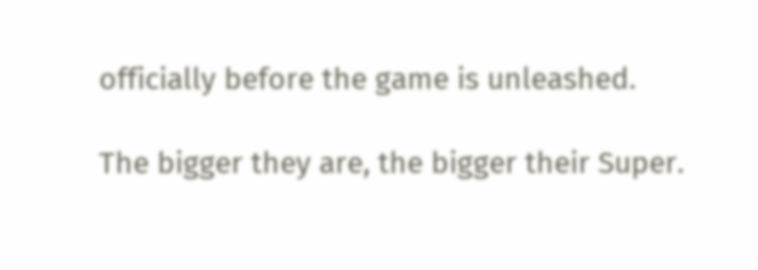officially before the game is unleashed.

The bigger they are, the bigger their Super.